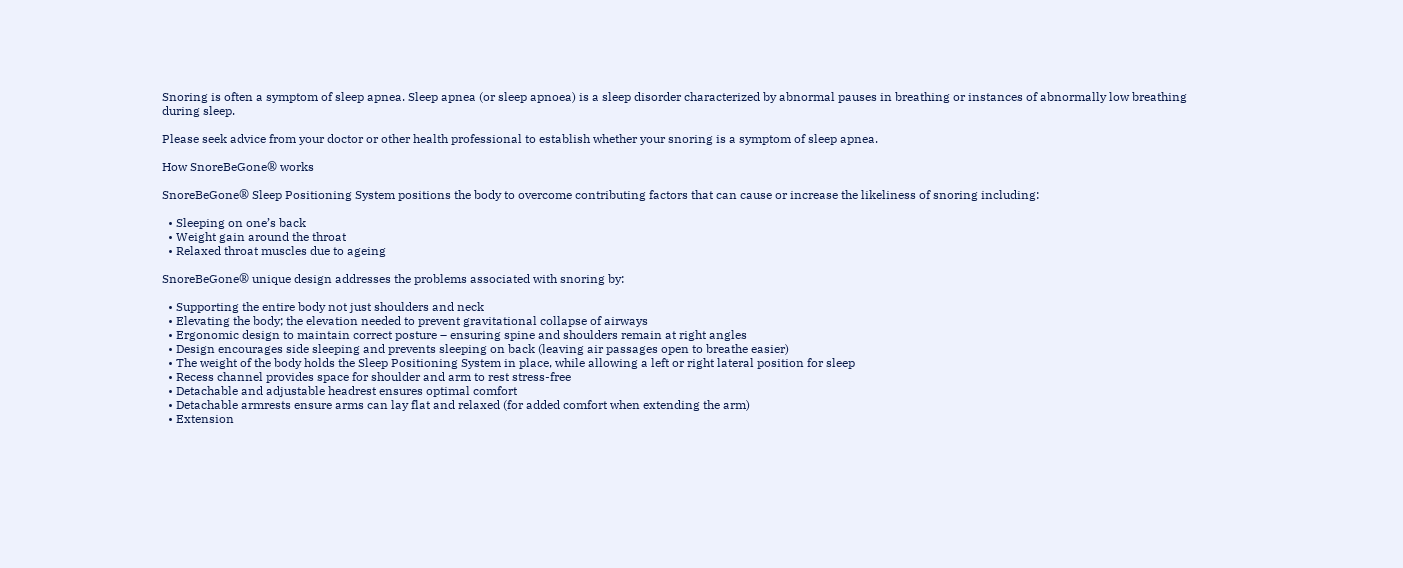Snoring is often a symptom of sleep apnea. Sleep apnea (or sleep apnoea) is a sleep disorder characterized by abnormal pauses in breathing or instances of abnormally low breathing during sleep.

Please seek advice from your doctor or other health professional to establish whether your snoring is a symptom of sleep apnea.

How SnoreBeGone® works

SnoreBeGone® Sleep Positioning System positions the body to overcome contributing factors that can cause or increase the likeliness of snoring including:

  • Sleeping on one’s back
  • Weight gain around the throat
  • Relaxed throat muscles due to ageing

SnoreBeGone® unique design addresses the problems associated with snoring by:

  • Supporting the entire body not just shoulders and neck
  • Elevating the body; the elevation needed to prevent gravitational collapse of airways
  • Ergonomic design to maintain correct posture – ensuring spine and shoulders remain at right angles
  • Design encourages side sleeping and prevents sleeping on back (leaving air passages open to breathe easier)
  • The weight of the body holds the Sleep Positioning System in place, while allowing a left or right lateral position for sleep
  • Recess channel provides space for shoulder and arm to rest stress-free
  • Detachable and adjustable headrest ensures optimal comfort
  • Detachable armrests ensure arms can lay flat and relaxed (for added comfort when extending the arm)
  • Extension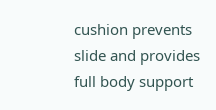cushion prevents slide and provides full body support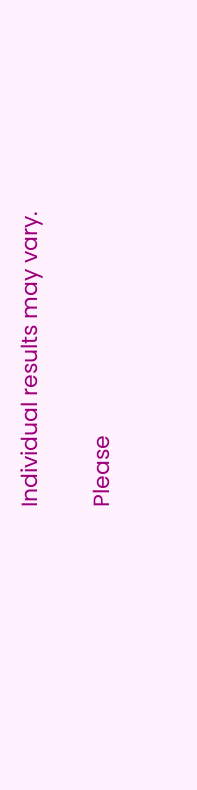Individual results may vary.

Please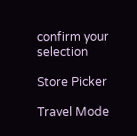confirm your selection

Store Picker

Travel Mode